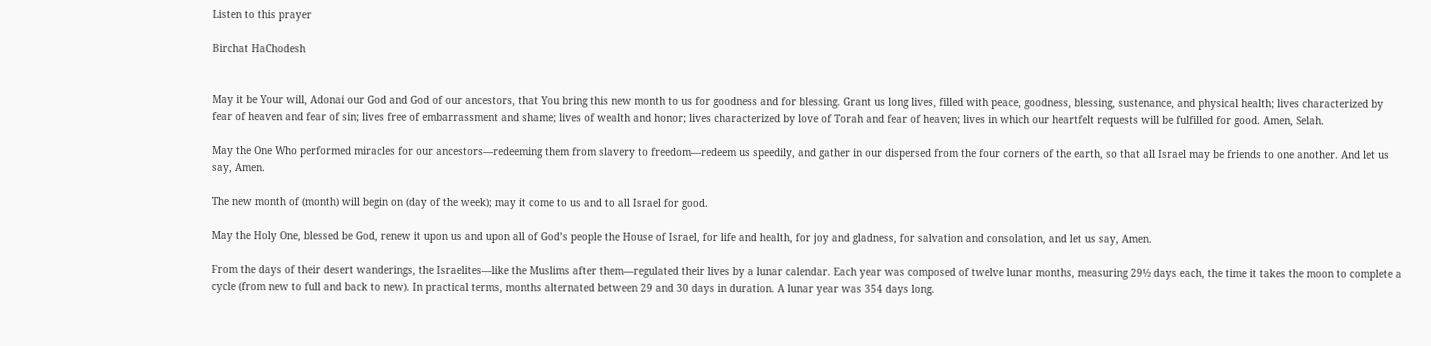Listen to this prayer

Birchat HaChodesh


May it be Your will, Adonai our God and God of our ancestors, that You bring this new month to us for goodness and for blessing. Grant us long lives, filled with peace, goodness, blessing, sustenance, and physical health; lives characterized by fear of heaven and fear of sin; lives free of embarrassment and shame; lives of wealth and honor; lives characterized by love of Torah and fear of heaven; lives in which our heartfelt requests will be fulfilled for good. Amen, Selah.

May the One Who performed miracles for our ancestors—redeeming them from slavery to freedom—redeem us speedily, and gather in our dispersed from the four corners of the earth, so that all Israel may be friends to one another. And let us say, Amen.

The new month of (month) will begin on (day of the week); may it come to us and to all Israel for good.

May the Holy One, blessed be God, renew it upon us and upon all of God’s people the House of Israel, for life and health, for joy and gladness, for salvation and consolation, and let us say, Amen.

From the days of their desert wanderings, the Israelites—like the Muslims after them—regulated their lives by a lunar calendar. Each year was composed of twelve lunar months, measuring 29½ days each, the time it takes the moon to complete a cycle (from new to full and back to new). In practical terms, months alternated between 29 and 30 days in duration. A lunar year was 354 days long.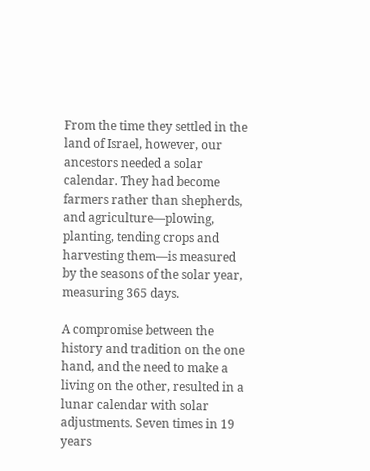From the time they settled in the land of Israel, however, our ancestors needed a solar calendar. They had become farmers rather than shepherds, and agriculture—plowing, planting, tending crops and harvesting them—is measured by the seasons of the solar year, measuring 365 days.

A compromise between the history and tradition on the one hand, and the need to make a living on the other, resulted in a lunar calendar with solar adjustments. Seven times in 19 years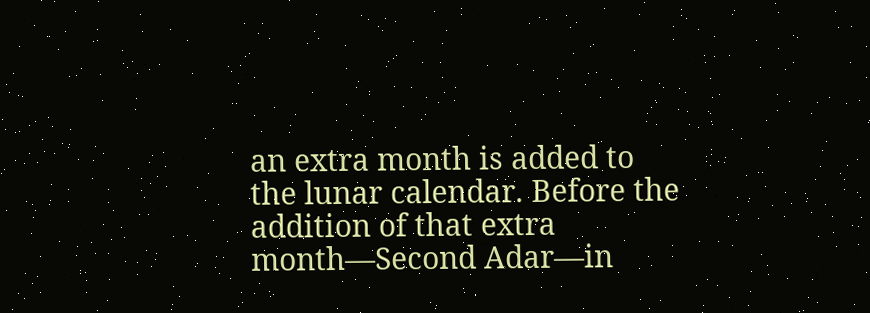an extra month is added to the lunar calendar. Before the addition of that extra month—Second Adar—in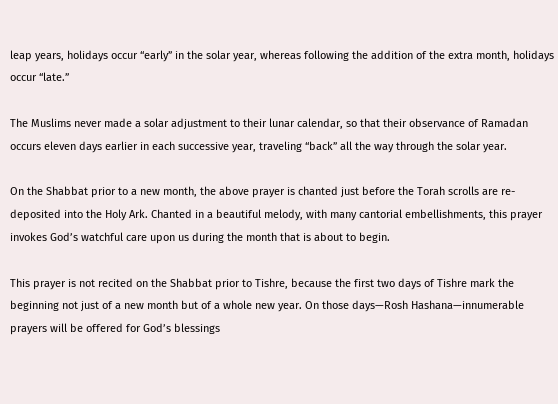leap years, holidays occur “early” in the solar year, whereas following the addition of the extra month, holidays occur “late.”

The Muslims never made a solar adjustment to their lunar calendar, so that their observance of Ramadan occurs eleven days earlier in each successive year, traveling “back” all the way through the solar year.

On the Shabbat prior to a new month, the above prayer is chanted just before the Torah scrolls are re-deposited into the Holy Ark. Chanted in a beautiful melody, with many cantorial embellishments, this prayer invokes God’s watchful care upon us during the month that is about to begin.

This prayer is not recited on the Shabbat prior to Tishre, because the first two days of Tishre mark the beginning not just of a new month but of a whole new year. On those days—Rosh Hashana—innumerable prayers will be offered for God’s blessings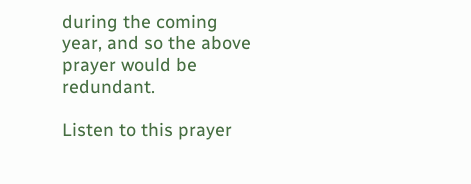during the coming year, and so the above prayer would be redundant.

Listen to this prayer